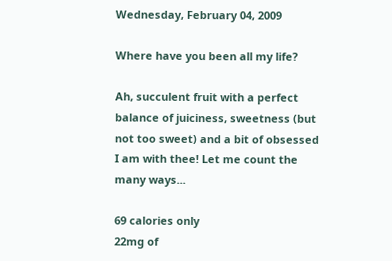Wednesday, February 04, 2009

Where have you been all my life?

Ah, succulent fruit with a perfect balance of juiciness, sweetness (but not too sweet) and a bit of obsessed I am with thee! Let me count the many ways...

69 calories only
22mg of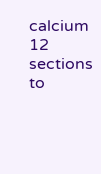calcium
12 sections to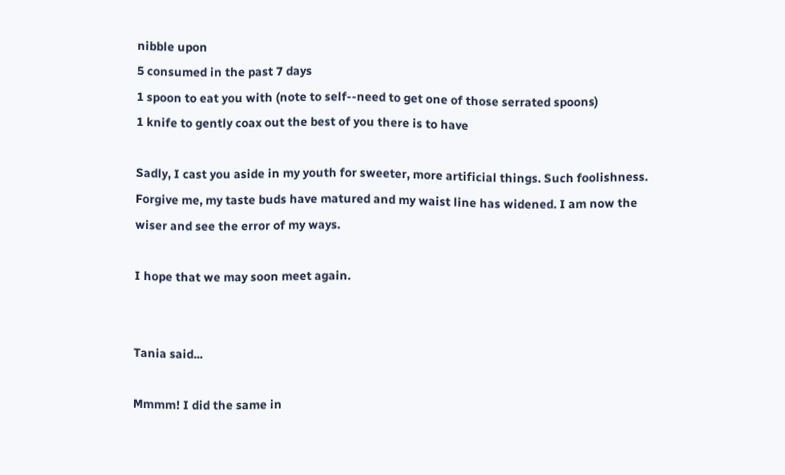nibble upon
5 consumed in the past 7 days
1 spoon to eat you with (note to self--need to get one of those serrated spoons)
1 knife to gently coax out the best of you there is to have

Sadly, I cast you aside in my youth for sweeter, more artificial things. Such foolishness. Forgive me, my taste buds have matured and my waist line has widened. I am now the wiser and see the error of my ways.

I hope that we may soon meet again.


Tania said...

Mmmm! I did the same in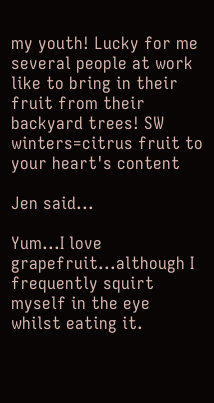my youth! Lucky for me several people at work like to bring in their fruit from their backyard trees! SW winters=citrus fruit to your heart's content

Jen said...

Yum...I love grapefruit...although I frequently squirt myself in the eye whilst eating it.